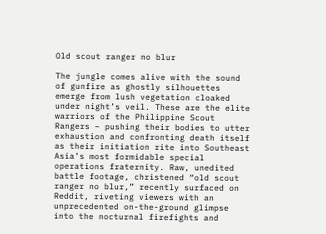Old scout ranger no blur

The jungle comes alive with the sound of gunfire as ghostly silhouettes emerge from lush vegetation cloaked under night’s veil. These are the elite warriors of the Philippine Scout Rangers – pushing their bodies to utter exhaustion and confronting death itself as their initiation rite into Southeast Asia’s most formidable special operations fraternity. Raw, unedited battle footage, christened “old scout ranger no blur,” recently surfaced on Reddit, riveting viewers with an unprecedented on-the-ground glimpse into the nocturnal firefights and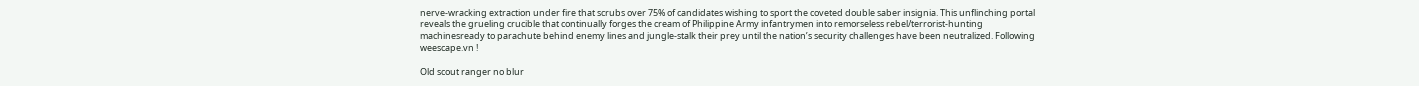nerve-wracking extraction under fire that scrubs over 75% of candidates wishing to sport the coveted double saber insignia. This unflinching portal reveals the grueling crucible that continually forges the cream of Philippine Army infantrymen into remorseless rebel/terrorist-hunting machinesready to parachute behind enemy lines and jungle-stalk their prey until the nation’s security challenges have been neutralized. Following weescape.vn !

Old scout ranger no blur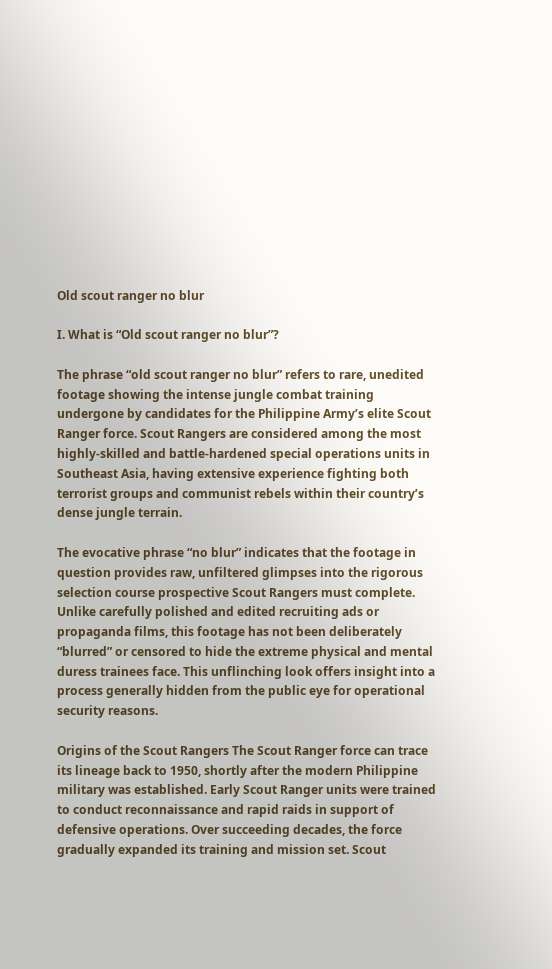Old scout ranger no blur

I. What is “Old scout ranger no blur”?

The phrase “old scout ranger no blur” refers to rare, unedited footage showing the intense jungle combat training undergone by candidates for the Philippine Army’s elite Scout Ranger force. Scout Rangers are considered among the most highly-skilled and battle-hardened special operations units in Southeast Asia, having extensive experience fighting both terrorist groups and communist rebels within their country’s dense jungle terrain.

The evocative phrase “no blur” indicates that the footage in question provides raw, unfiltered glimpses into the rigorous selection course prospective Scout Rangers must complete. Unlike carefully polished and edited recruiting ads or propaganda films, this footage has not been deliberately “blurred” or censored to hide the extreme physical and mental duress trainees face. This unflinching look offers insight into a process generally hidden from the public eye for operational security reasons.

Origins of the Scout Rangers The Scout Ranger force can trace its lineage back to 1950, shortly after the modern Philippine military was established. Early Scout Ranger units were trained to conduct reconnaissance and rapid raids in support of defensive operations. Over succeeding decades, the force gradually expanded its training and mission set. Scout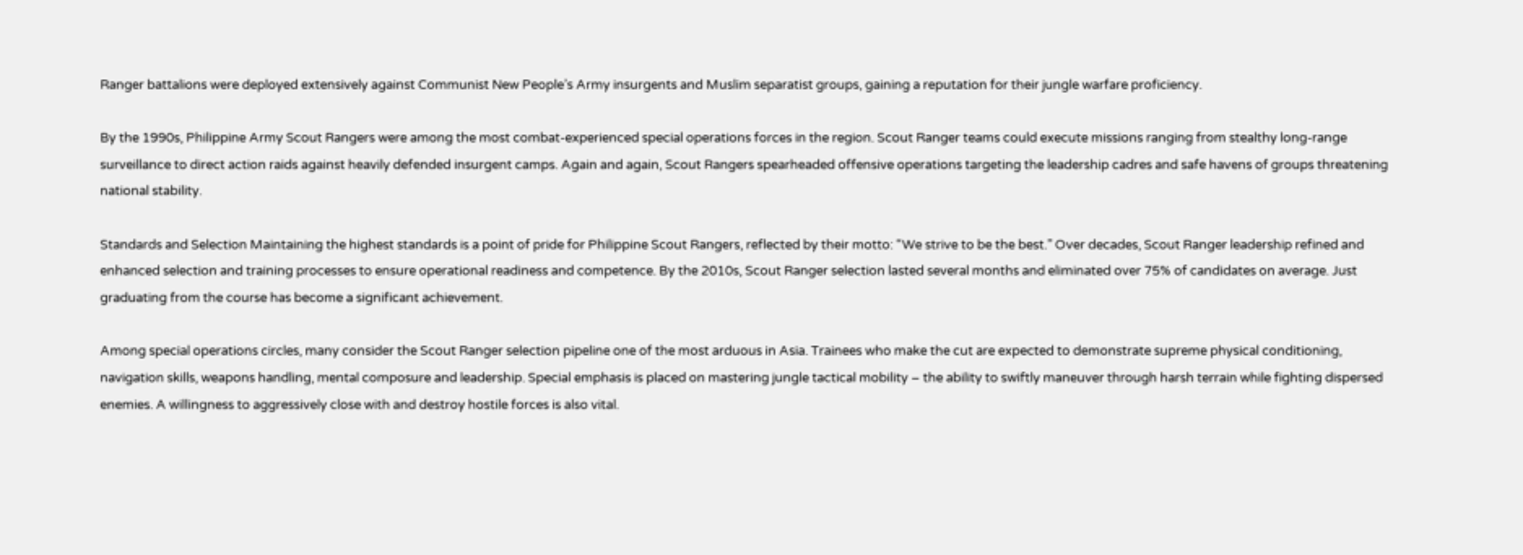Ranger battalions were deployed extensively against Communist New People’s Army insurgents and Muslim separatist groups, gaining a reputation for their jungle warfare proficiency.

By the 1990s, Philippine Army Scout Rangers were among the most combat-experienced special operations forces in the region. Scout Ranger teams could execute missions ranging from stealthy long-range surveillance to direct action raids against heavily defended insurgent camps. Again and again, Scout Rangers spearheaded offensive operations targeting the leadership cadres and safe havens of groups threatening national stability.

Standards and Selection Maintaining the highest standards is a point of pride for Philippine Scout Rangers, reflected by their motto: “We strive to be the best.” Over decades, Scout Ranger leadership refined and enhanced selection and training processes to ensure operational readiness and competence. By the 2010s, Scout Ranger selection lasted several months and eliminated over 75% of candidates on average. Just graduating from the course has become a significant achievement.

Among special operations circles, many consider the Scout Ranger selection pipeline one of the most arduous in Asia. Trainees who make the cut are expected to demonstrate supreme physical conditioning, navigation skills, weapons handling, mental composure and leadership. Special emphasis is placed on mastering jungle tactical mobility – the ability to swiftly maneuver through harsh terrain while fighting dispersed enemies. A willingness to aggressively close with and destroy hostile forces is also vital.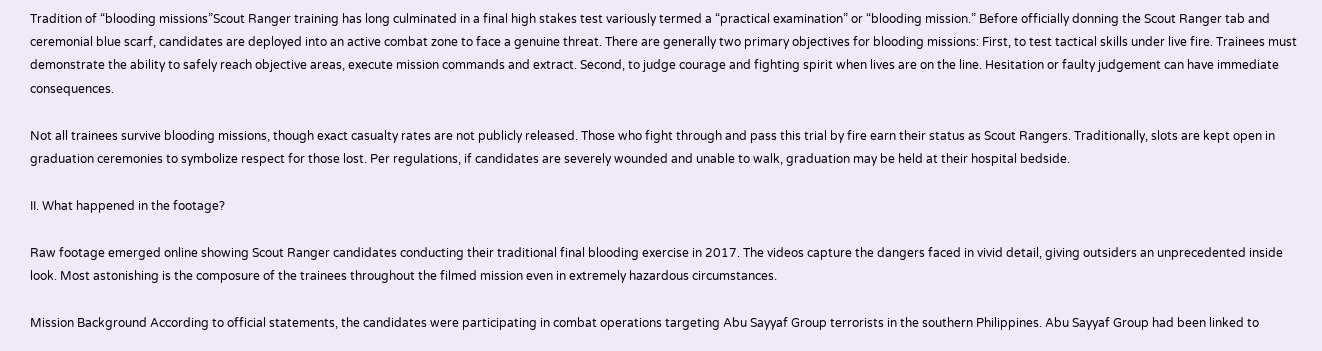Tradition of “blooding missions”Scout Ranger training has long culminated in a final high stakes test variously termed a “practical examination” or “blooding mission.” Before officially donning the Scout Ranger tab and ceremonial blue scarf, candidates are deployed into an active combat zone to face a genuine threat. There are generally two primary objectives for blooding missions: First, to test tactical skills under live fire. Trainees must demonstrate the ability to safely reach objective areas, execute mission commands and extract. Second, to judge courage and fighting spirit when lives are on the line. Hesitation or faulty judgement can have immediate consequences.

Not all trainees survive blooding missions, though exact casualty rates are not publicly released. Those who fight through and pass this trial by fire earn their status as Scout Rangers. Traditionally, slots are kept open in graduation ceremonies to symbolize respect for those lost. Per regulations, if candidates are severely wounded and unable to walk, graduation may be held at their hospital bedside.

II. What happened in the footage?

Raw footage emerged online showing Scout Ranger candidates conducting their traditional final blooding exercise in 2017. The videos capture the dangers faced in vivid detail, giving outsiders an unprecedented inside look. Most astonishing is the composure of the trainees throughout the filmed mission even in extremely hazardous circumstances.

Mission Background According to official statements, the candidates were participating in combat operations targeting Abu Sayyaf Group terrorists in the southern Philippines. Abu Sayyaf Group had been linked to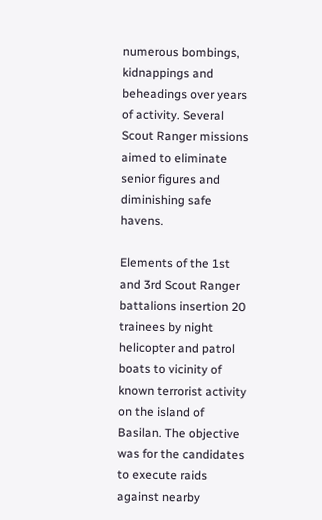numerous bombings, kidnappings and beheadings over years of activity. Several Scout Ranger missions aimed to eliminate senior figures and diminishing safe havens.

Elements of the 1st and 3rd Scout Ranger battalions insertion 20 trainees by night helicopter and patrol boats to vicinity of known terrorist activity on the island of Basilan. The objective was for the candidates to execute raids against nearby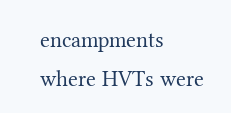encampments where HVTs were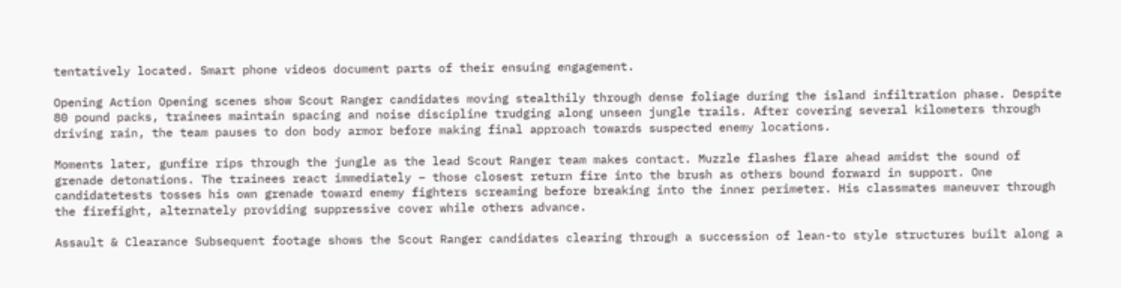tentatively located. Smart phone videos document parts of their ensuing engagement.

Opening Action Opening scenes show Scout Ranger candidates moving stealthily through dense foliage during the island infiltration phase. Despite 80 pound packs, trainees maintain spacing and noise discipline trudging along unseen jungle trails. After covering several kilometers through driving rain, the team pauses to don body armor before making final approach towards suspected enemy locations.

Moments later, gunfire rips through the jungle as the lead Scout Ranger team makes contact. Muzzle flashes flare ahead amidst the sound of grenade detonations. The trainees react immediately – those closest return fire into the brush as others bound forward in support. One candidatetests tosses his own grenade toward enemy fighters screaming before breaking into the inner perimeter. His classmates maneuver through the firefight, alternately providing suppressive cover while others advance.

Assault & Clearance Subsequent footage shows the Scout Ranger candidates clearing through a succession of lean-to style structures built along a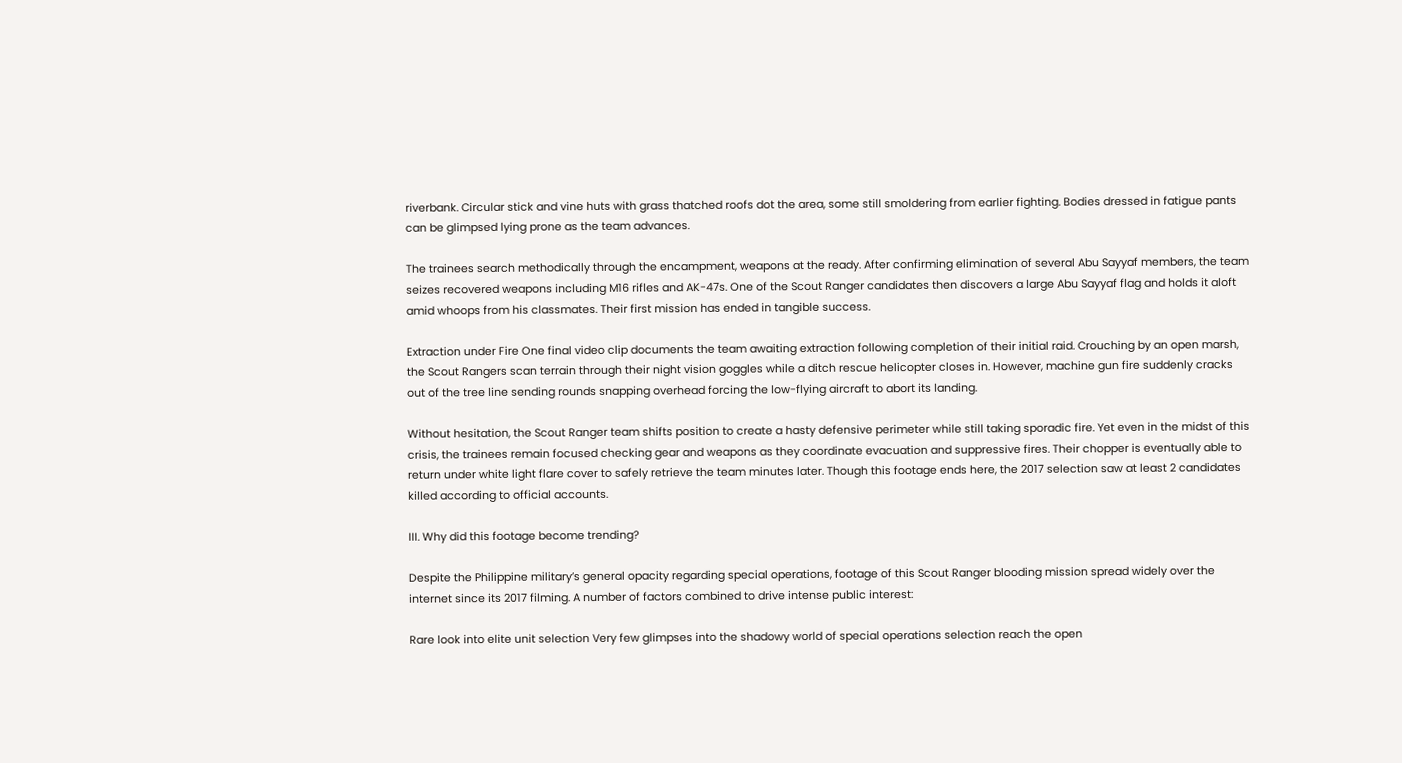riverbank. Circular stick and vine huts with grass thatched roofs dot the area, some still smoldering from earlier fighting. Bodies dressed in fatigue pants can be glimpsed lying prone as the team advances.

The trainees search methodically through the encampment, weapons at the ready. After confirming elimination of several Abu Sayyaf members, the team seizes recovered weapons including M16 rifles and AK-47s. One of the Scout Ranger candidates then discovers a large Abu Sayyaf flag and holds it aloft amid whoops from his classmates. Their first mission has ended in tangible success.

Extraction under Fire One final video clip documents the team awaiting extraction following completion of their initial raid. Crouching by an open marsh, the Scout Rangers scan terrain through their night vision goggles while a ditch rescue helicopter closes in. However, machine gun fire suddenly cracks out of the tree line sending rounds snapping overhead forcing the low-flying aircraft to abort its landing.

Without hesitation, the Scout Ranger team shifts position to create a hasty defensive perimeter while still taking sporadic fire. Yet even in the midst of this crisis, the trainees remain focused checking gear and weapons as they coordinate evacuation and suppressive fires. Their chopper is eventually able to return under white light flare cover to safely retrieve the team minutes later. Though this footage ends here, the 2017 selection saw at least 2 candidates killed according to official accounts.

III. Why did this footage become trending?

Despite the Philippine military’s general opacity regarding special operations, footage of this Scout Ranger blooding mission spread widely over the internet since its 2017 filming. A number of factors combined to drive intense public interest:

Rare look into elite unit selection Very few glimpses into the shadowy world of special operations selection reach the open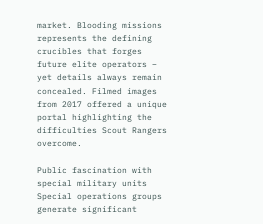market. Blooding missions represents the defining crucibles that forges future elite operators – yet details always remain concealed. Filmed images from 2017 offered a unique portal highlighting the difficulties Scout Rangers overcome.

Public fascination with special military units Special operations groups generate significant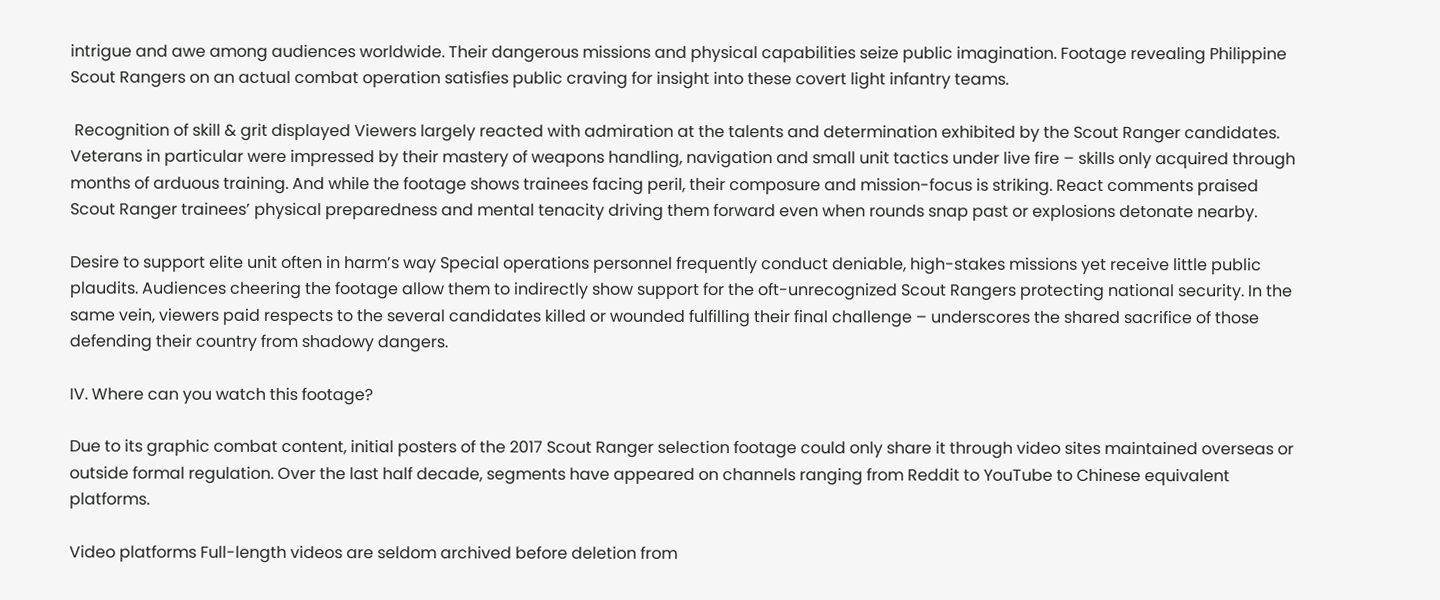intrigue and awe among audiences worldwide. Their dangerous missions and physical capabilities seize public imagination. Footage revealing Philippine Scout Rangers on an actual combat operation satisfies public craving for insight into these covert light infantry teams.

 Recognition of skill & grit displayed Viewers largely reacted with admiration at the talents and determination exhibited by the Scout Ranger candidates. Veterans in particular were impressed by their mastery of weapons handling, navigation and small unit tactics under live fire – skills only acquired through months of arduous training. And while the footage shows trainees facing peril, their composure and mission-focus is striking. React comments praised Scout Ranger trainees’ physical preparedness and mental tenacity driving them forward even when rounds snap past or explosions detonate nearby.

Desire to support elite unit often in harm’s way Special operations personnel frequently conduct deniable, high-stakes missions yet receive little public plaudits. Audiences cheering the footage allow them to indirectly show support for the oft-unrecognized Scout Rangers protecting national security. In the same vein, viewers paid respects to the several candidates killed or wounded fulfilling their final challenge – underscores the shared sacrifice of those defending their country from shadowy dangers.

IV. Where can you watch this footage?

Due to its graphic combat content, initial posters of the 2017 Scout Ranger selection footage could only share it through video sites maintained overseas or outside formal regulation. Over the last half decade, segments have appeared on channels ranging from Reddit to YouTube to Chinese equivalent platforms.

Video platforms Full-length videos are seldom archived before deletion from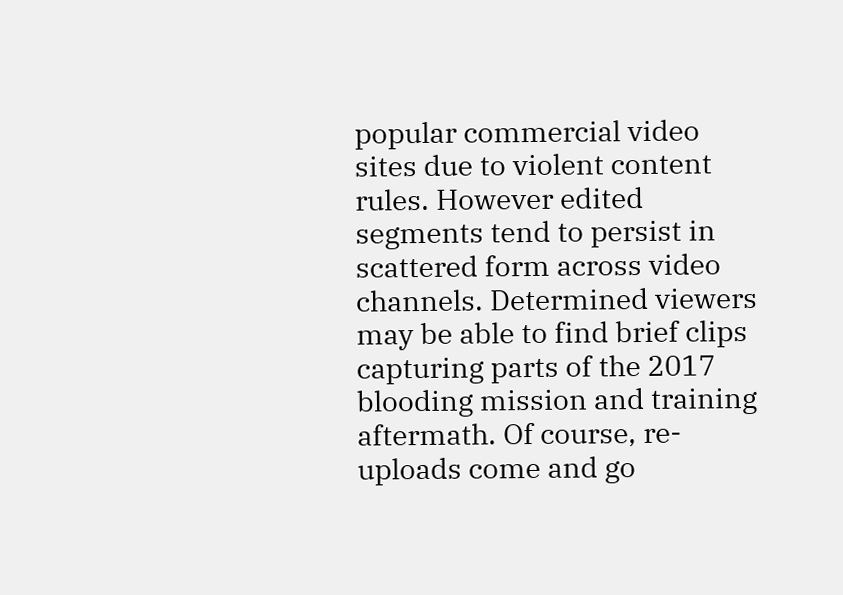popular commercial video sites due to violent content rules. However edited segments tend to persist in scattered form across video channels. Determined viewers may be able to find brief clips capturing parts of the 2017 blooding mission and training aftermath. Of course, re-uploads come and go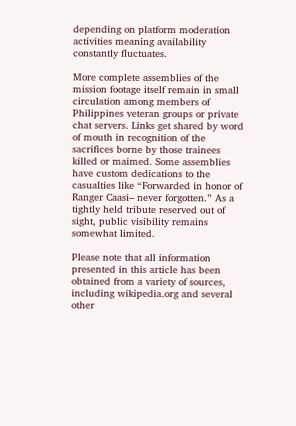depending on platform moderation activities meaning availability constantly fluctuates.

More complete assemblies of the mission footage itself remain in small circulation among members of Philippines veteran groups or private chat servers. Links get shared by word of mouth in recognition of the sacrifices borne by those trainees killed or maimed. Some assemblies have custom dedications to the casualties like “Forwarded in honor of Ranger Caasi– never forgotten.” As a tightly held tribute reserved out of sight, public visibility remains somewhat limited.

Please note that all information presented in this article has been obtained from a variety of sources, including wikipedia.org and several other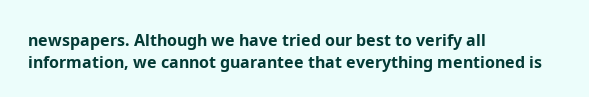newspapers. Although we have tried our best to verify all information, we cannot guarantee that everything mentioned is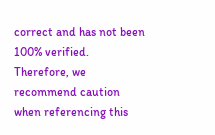correct and has not been 100% verified. Therefore, we recommend caution when referencing this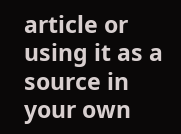article or using it as a source in your own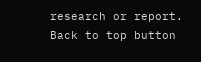research or report.
Back to top button